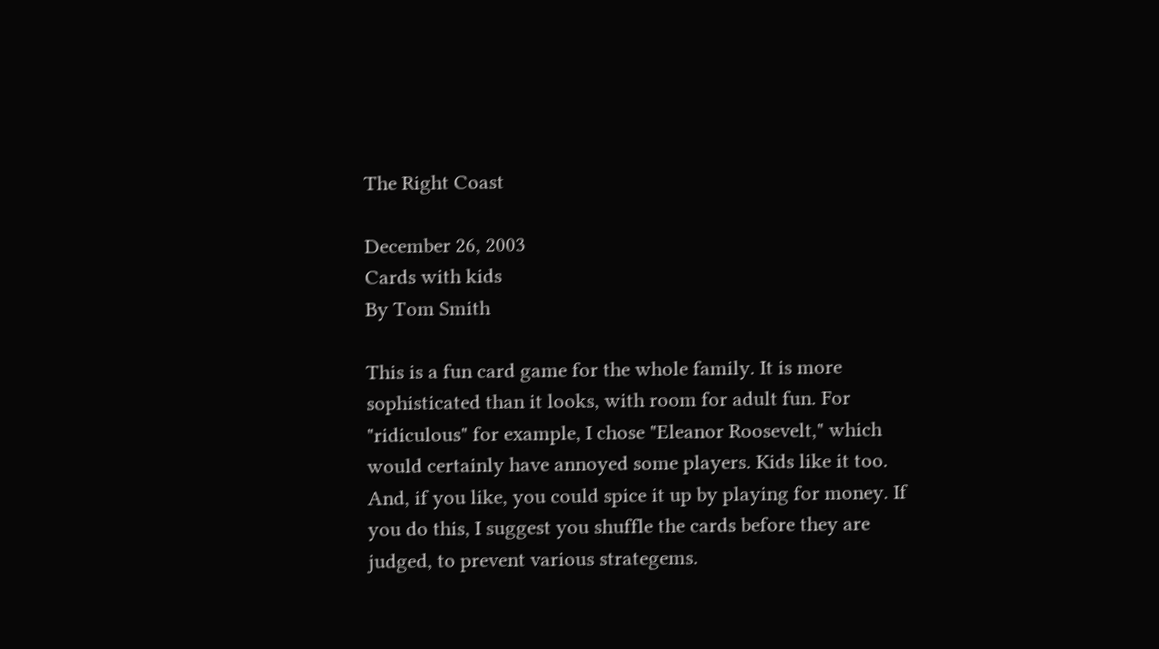The Right Coast

December 26, 2003
Cards with kids
By Tom Smith

This is a fun card game for the whole family. It is more sophisticated than it looks, with room for adult fun. For "ridiculous" for example, I chose "Eleanor Roosevelt," which would certainly have annoyed some players. Kids like it too. And, if you like, you could spice it up by playing for money. If you do this, I suggest you shuffle the cards before they are judged, to prevent various strategems.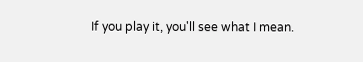If you play it, you'll see what I mean.